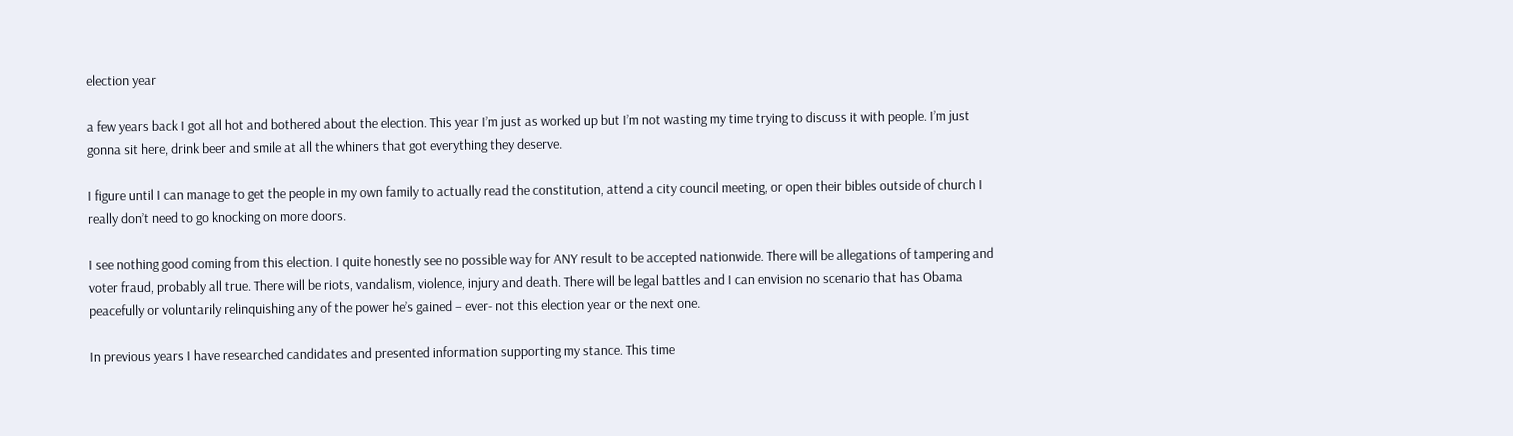election year

a few years back I got all hot and bothered about the election. This year I’m just as worked up but I’m not wasting my time trying to discuss it with people. I’m just gonna sit here, drink beer and smile at all the whiners that got everything they deserve.

I figure until I can manage to get the people in my own family to actually read the constitution, attend a city council meeting, or open their bibles outside of church I really don’t need to go knocking on more doors.

I see nothing good coming from this election. I quite honestly see no possible way for ANY result to be accepted nationwide. There will be allegations of tampering and voter fraud, probably all true. There will be riots, vandalism, violence, injury and death. There will be legal battles and I can envision no scenario that has Obama peacefully or voluntarily relinquishing any of the power he’s gained – ever- not this election year or the next one.

In previous years I have researched candidates and presented information supporting my stance. This time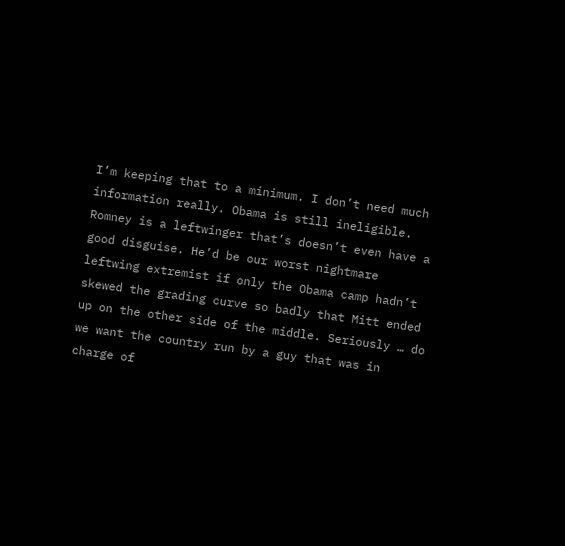I’m keeping that to a minimum. I don’t need much information really. Obama is still ineligible. Romney is a leftwinger that’s doesn’t even have a good disguise. He’d be our worst nightmare leftwing extremist if only the Obama camp hadn’t skewed the grading curve so badly that Mitt ended up on the other side of the middle. Seriously … do we want the country run by a guy that was in charge of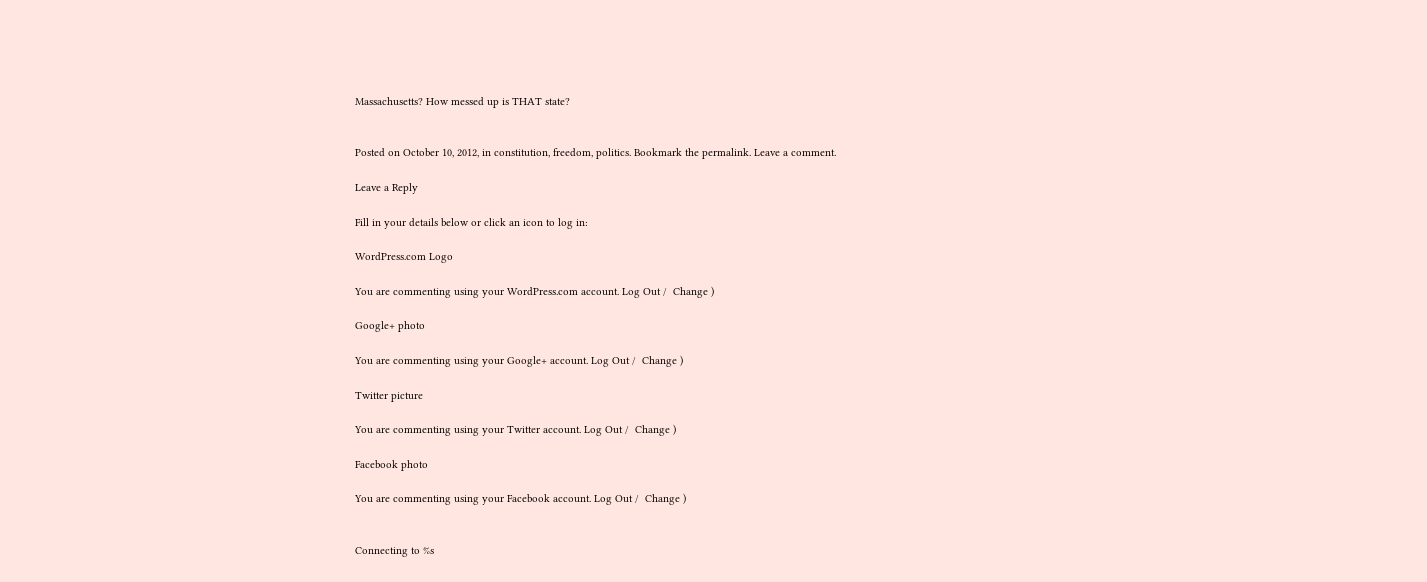Massachusetts? How messed up is THAT state?


Posted on October 10, 2012, in constitution, freedom, politics. Bookmark the permalink. Leave a comment.

Leave a Reply

Fill in your details below or click an icon to log in:

WordPress.com Logo

You are commenting using your WordPress.com account. Log Out /  Change )

Google+ photo

You are commenting using your Google+ account. Log Out /  Change )

Twitter picture

You are commenting using your Twitter account. Log Out /  Change )

Facebook photo

You are commenting using your Facebook account. Log Out /  Change )


Connecting to %s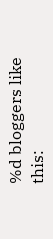%d bloggers like this: